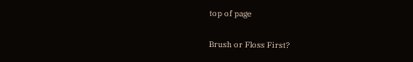top of page

Brush or Floss First?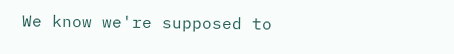We know we're supposed to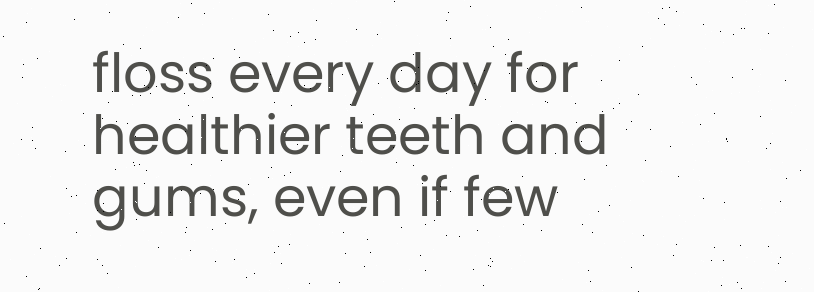floss every day for healthier teeth and gums, even if few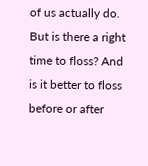of us actually do. But is there a right time to floss? And is it better to floss before or after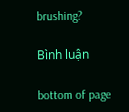brushing?

Bình luận

bottom of page